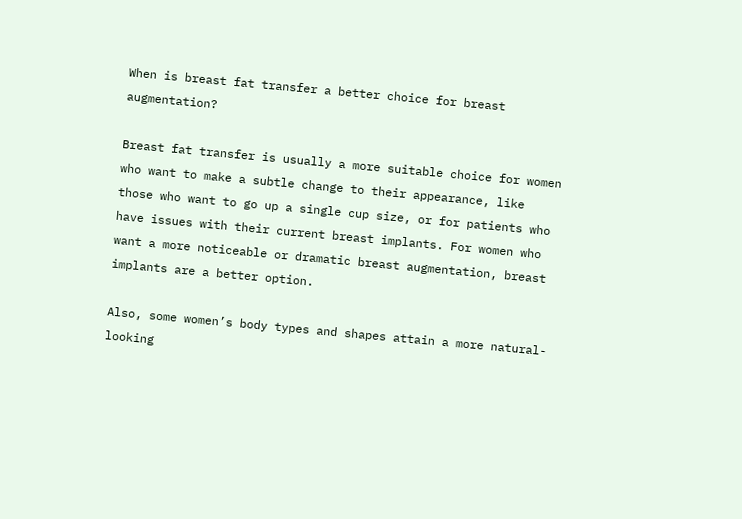When is breast fat transfer a better choice for breast augmentation?

Breast fat transfer is usually a more suitable choice for women who want to make a subtle change to their appearance, like those who want to go up a single cup size, or for patients who have issues with their current breast implants. For women who want a more noticeable or dramatic breast augmentation, breast implants are a better option.

Also, some women’s body types and shapes attain a more natural-looking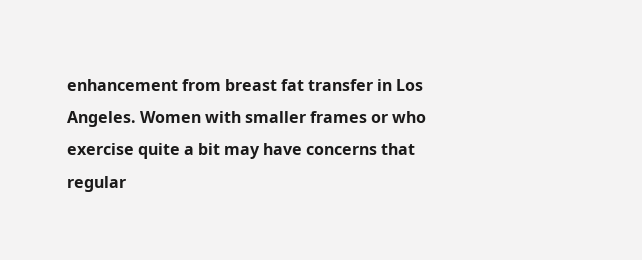enhancement from breast fat transfer in Los Angeles. Women with smaller frames or who exercise quite a bit may have concerns that regular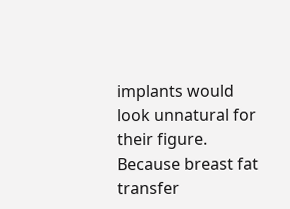implants would look unnatural for their figure. Because breast fat transfer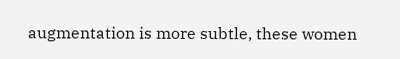augmentation is more subtle, these women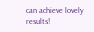can achieve lovely results!